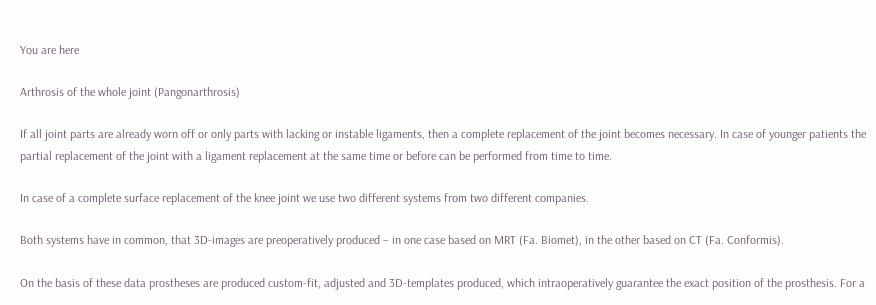You are here

Arthrosis of the whole joint (Pangonarthrosis)

If all joint parts are already worn off or only parts with lacking or instable ligaments, then a complete replacement of the joint becomes necessary. In case of younger patients the partial replacement of the joint with a ligament replacement at the same time or before can be performed from time to time.

In case of a complete surface replacement of the knee joint we use two different systems from two different companies.

Both systems have in common, that 3D-images are preoperatively produced – in one case based on MRT (Fa. Biomet), in the other based on CT (Fa. Conformis).

On the basis of these data prostheses are produced custom-fit, adjusted and 3D-templates produced, which intraoperatively guarantee the exact position of the prosthesis. For a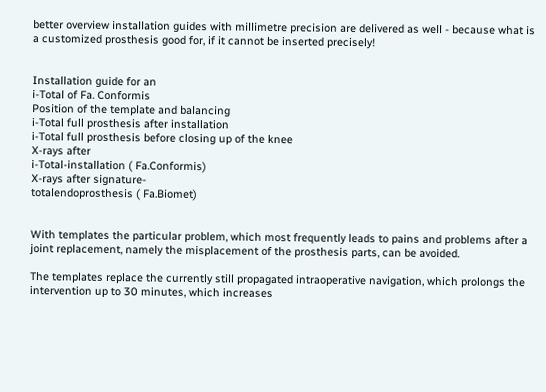better overview installation guides with millimetre precision are delivered as well - because what is a customized prosthesis good for, if it cannot be inserted precisely!


Installation guide for an
i-Total of Fa. Conformis
Position of the template and balancing
i-Total full prosthesis after installation
i-Total full prosthesis before closing up of the knee
X-rays after
i-Total-installation ( Fa.Conformis)
X-rays after signature-
totalendoprosthesis ( Fa.Biomet)


With templates the particular problem, which most frequently leads to pains and problems after a joint replacement, namely the misplacement of the prosthesis parts, can be avoided.

The templates replace the currently still propagated intraoperative navigation, which prolongs the intervention up to 30 minutes, which increases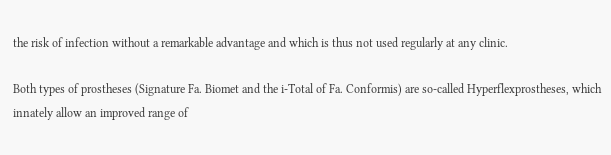the risk of infection without a remarkable advantage and which is thus not used regularly at any clinic.

Both types of prostheses (Signature Fa. Biomet and the i-Total of Fa. Conformis) are so-called Hyperflexprostheses, which innately allow an improved range of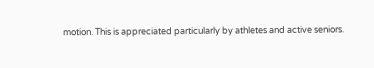motion. This is appreciated particularly by athletes and active seniors.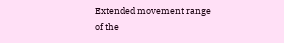Extended movement range
of the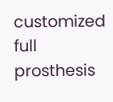customized full prosthesis